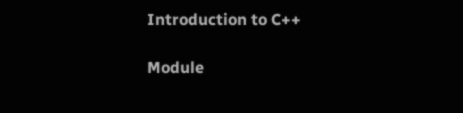Introduction to C++

Module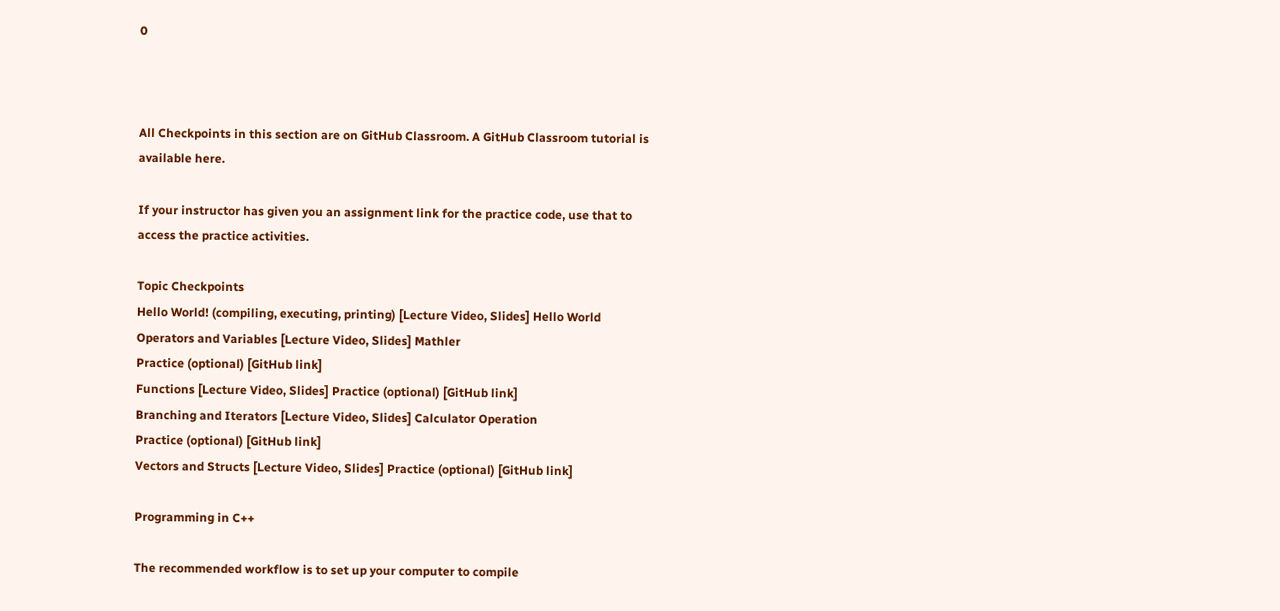0



All Checkpoints in this section are on GitHub Classroom. A GitHub Classroom tutorial is available here.

If your instructor has given you an assignment link for the practice code, use that to access the practice activities.

Topic Checkpoints
Hello World! (compiling, executing, printing) [Lecture Video, Slides] Hello World
Operators and Variables [Lecture Video, Slides] Mathler
Practice (optional) [GitHub link]
Functions [Lecture Video, Slides] Practice (optional) [GitHub link]
Branching and Iterators [Lecture Video, Slides] Calculator Operation
Practice (optional) [GitHub link]
Vectors and Structs [Lecture Video, Slides] Practice (optional) [GitHub link]

Programming in C++

The recommended workflow is to set up your computer to compile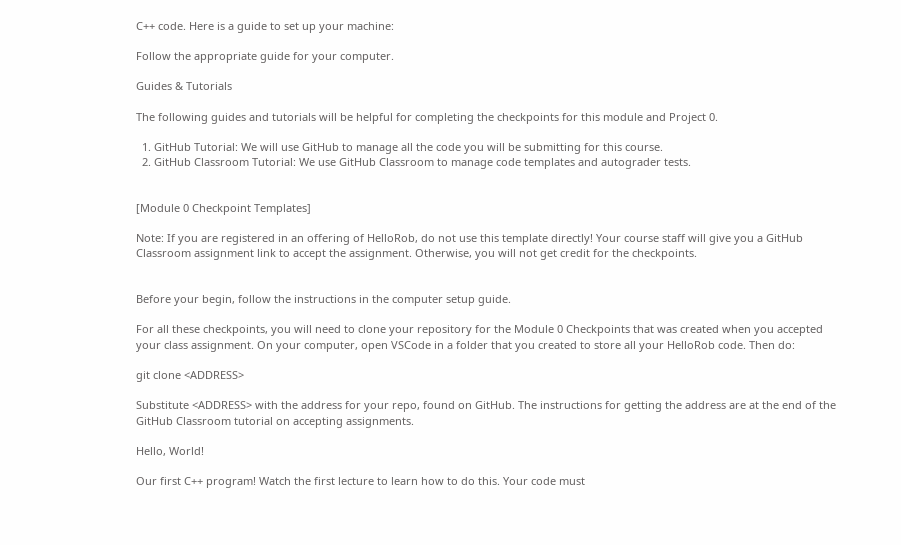C++ code. Here is a guide to set up your machine:

Follow the appropriate guide for your computer.

Guides & Tutorials

The following guides and tutorials will be helpful for completing the checkpoints for this module and Project 0.

  1. GitHub Tutorial: We will use GitHub to manage all the code you will be submitting for this course.
  2. GitHub Classroom Tutorial: We use GitHub Classroom to manage code templates and autograder tests.


[Module 0 Checkpoint Templates]

Note: If you are registered in an offering of HelloRob, do not use this template directly! Your course staff will give you a GitHub Classroom assignment link to accept the assignment. Otherwise, you will not get credit for the checkpoints.


Before your begin, follow the instructions in the computer setup guide.

For all these checkpoints, you will need to clone your repository for the Module 0 Checkpoints that was created when you accepted your class assignment. On your computer, open VSCode in a folder that you created to store all your HelloRob code. Then do:

git clone <ADDRESS>

Substitute <ADDRESS> with the address for your repo, found on GitHub. The instructions for getting the address are at the end of the GitHub Classroom tutorial on accepting assignments.

Hello, World!

Our first C++ program! Watch the first lecture to learn how to do this. Your code must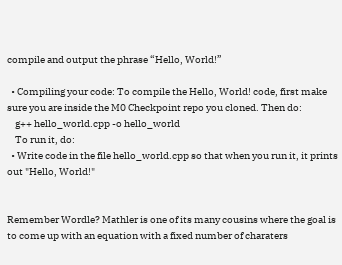compile and output the phrase “Hello, World!”

  • Compiling your code: To compile the Hello, World! code, first make sure you are inside the M0 Checkpoint repo you cloned. Then do:
    g++ hello_world.cpp -o hello_world
    To run it, do:
  • Write code in the file hello_world.cpp so that when you run it, it prints out "Hello, World!"


Remember Wordle? Mathler is one of its many cousins where the goal is to come up with an equation with a fixed number of charaters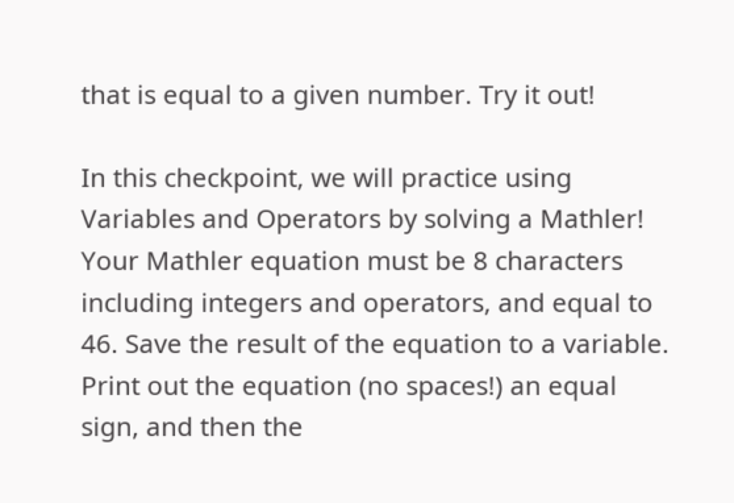that is equal to a given number. Try it out!

In this checkpoint, we will practice using Variables and Operators by solving a Mathler! Your Mathler equation must be 8 characters including integers and operators, and equal to 46. Save the result of the equation to a variable. Print out the equation (no spaces!) an equal sign, and then the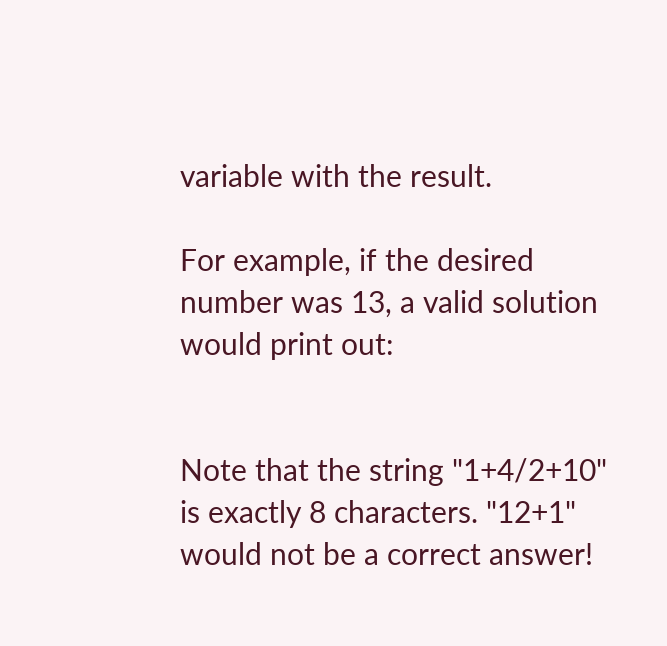variable with the result.

For example, if the desired number was 13, a valid solution would print out:


Note that the string "1+4/2+10" is exactly 8 characters. "12+1" would not be a correct answer!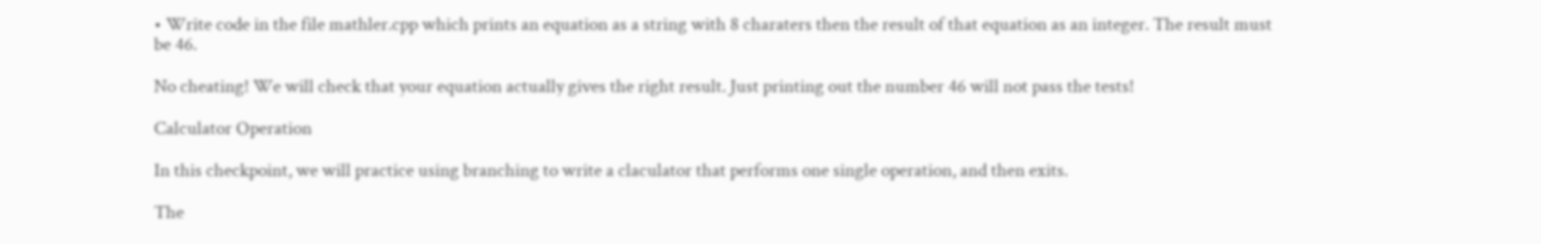• Write code in the file mathler.cpp which prints an equation as a string with 8 charaters then the result of that equation as an integer. The result must be 46.

No cheating! We will check that your equation actually gives the right result. Just printing out the number 46 will not pass the tests!

Calculator Operation

In this checkpoint, we will practice using branching to write a claculator that performs one single operation, and then exits.

The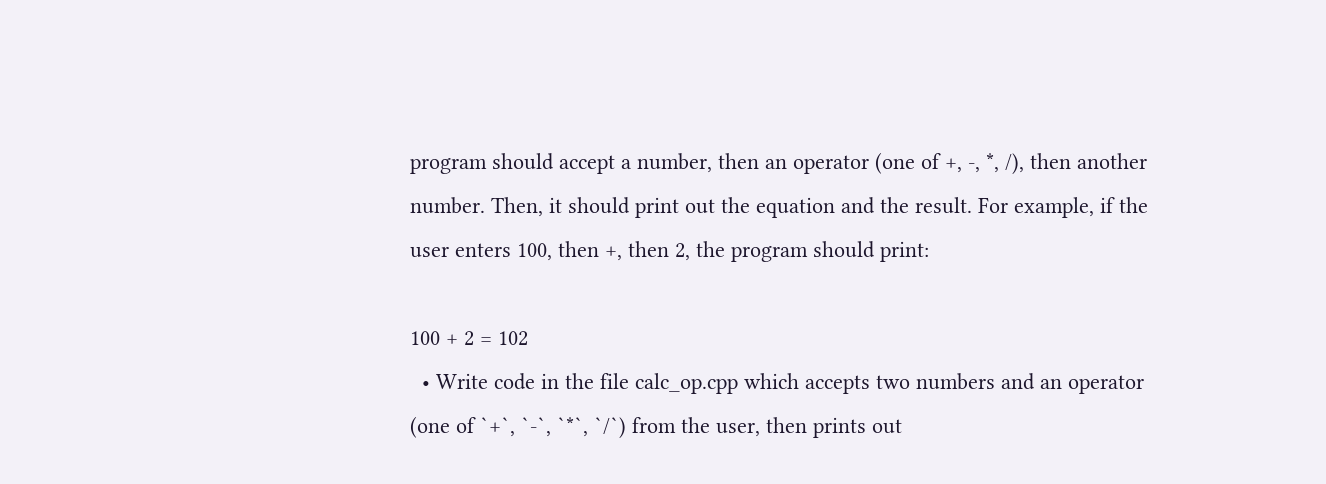program should accept a number, then an operator (one of +, -, *, /), then another number. Then, it should print out the equation and the result. For example, if the user enters 100, then +, then 2, the program should print:

100 + 2 = 102
  • Write code in the file calc_op.cpp which accepts two numbers and an operator (one of `+`, `-`, `*`, `/`) from the user, then prints out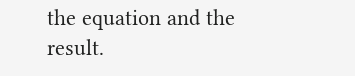the equation and the result.